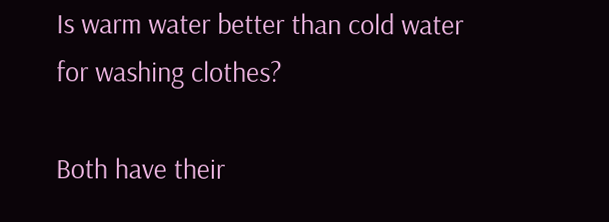Is warm water better than cold water for washing clothes?

Both have their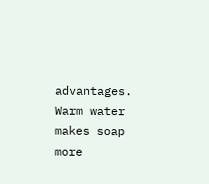advantages. Warm water makes soap more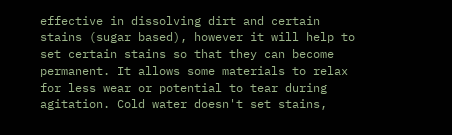effective in dissolving dirt and certain stains (sugar based), however it will help to set certain stains so that they can become permanent. It allows some materials to relax for less wear or potential to tear during agitation. Cold water doesn't set stains,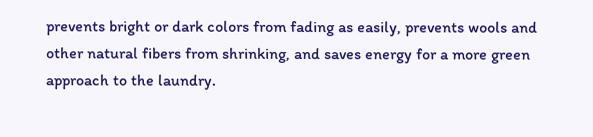prevents bright or dark colors from fading as easily, prevents wools and other natural fibers from shrinking, and saves energy for a more green approach to the laundry.